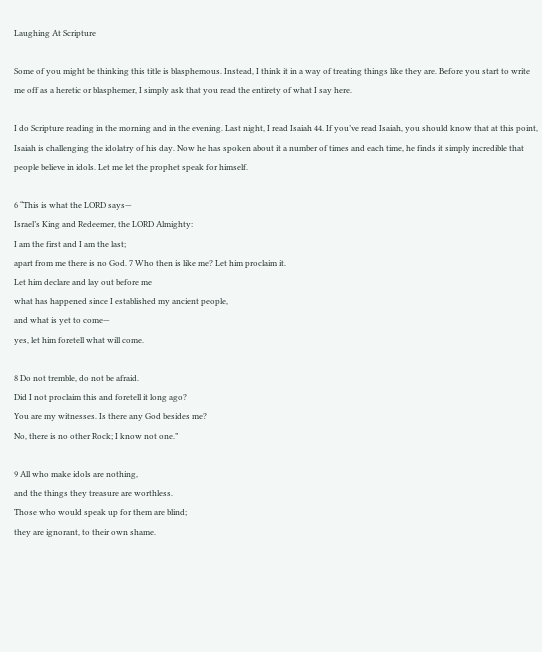Laughing At Scripture

Some of you might be thinking this title is blasphemous. Instead, I think it in a way of treating things like they are. Before you start to write me off as a heretic or blasphemer, I simply ask that you read the entirety of what I say here.

I do Scripture reading in the morning and in the evening. Last night, I read Isaiah 44. If you’ve read Isaiah, you should know that at this point, Isaiah is challenging the idolatry of his day. Now he has spoken about it a number of times and each time, he finds it simply incredible that people believe in idols. Let me let the prophet speak for himself.

6 “This is what the LORD says—
Israel’s King and Redeemer, the LORD Almighty:
I am the first and I am the last;
apart from me there is no God. 7 Who then is like me? Let him proclaim it.
Let him declare and lay out before me
what has happened since I established my ancient people,
and what is yet to come—
yes, let him foretell what will come.

8 Do not tremble, do not be afraid.
Did I not proclaim this and foretell it long ago?
You are my witnesses. Is there any God besides me?
No, there is no other Rock; I know not one.”

9 All who make idols are nothing,
and the things they treasure are worthless.
Those who would speak up for them are blind;
they are ignorant, to their own shame.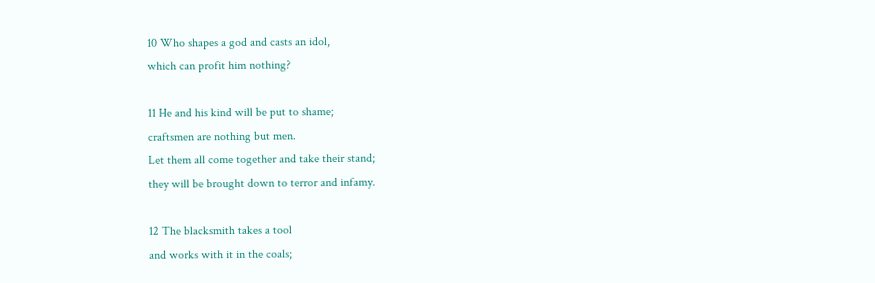10 Who shapes a god and casts an idol,
which can profit him nothing?

11 He and his kind will be put to shame;
craftsmen are nothing but men.
Let them all come together and take their stand;
they will be brought down to terror and infamy.

12 The blacksmith takes a tool
and works with it in the coals;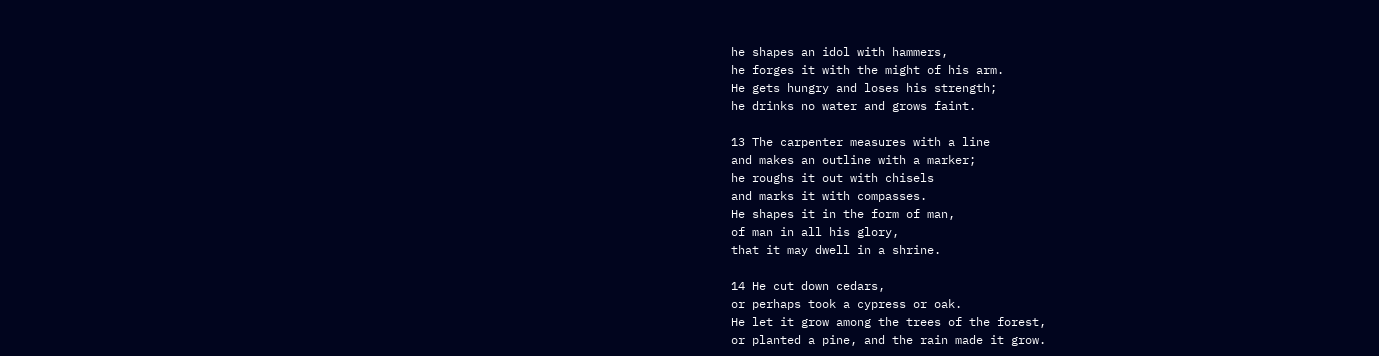he shapes an idol with hammers,
he forges it with the might of his arm.
He gets hungry and loses his strength;
he drinks no water and grows faint.

13 The carpenter measures with a line
and makes an outline with a marker;
he roughs it out with chisels
and marks it with compasses.
He shapes it in the form of man,
of man in all his glory,
that it may dwell in a shrine.

14 He cut down cedars,
or perhaps took a cypress or oak.
He let it grow among the trees of the forest,
or planted a pine, and the rain made it grow.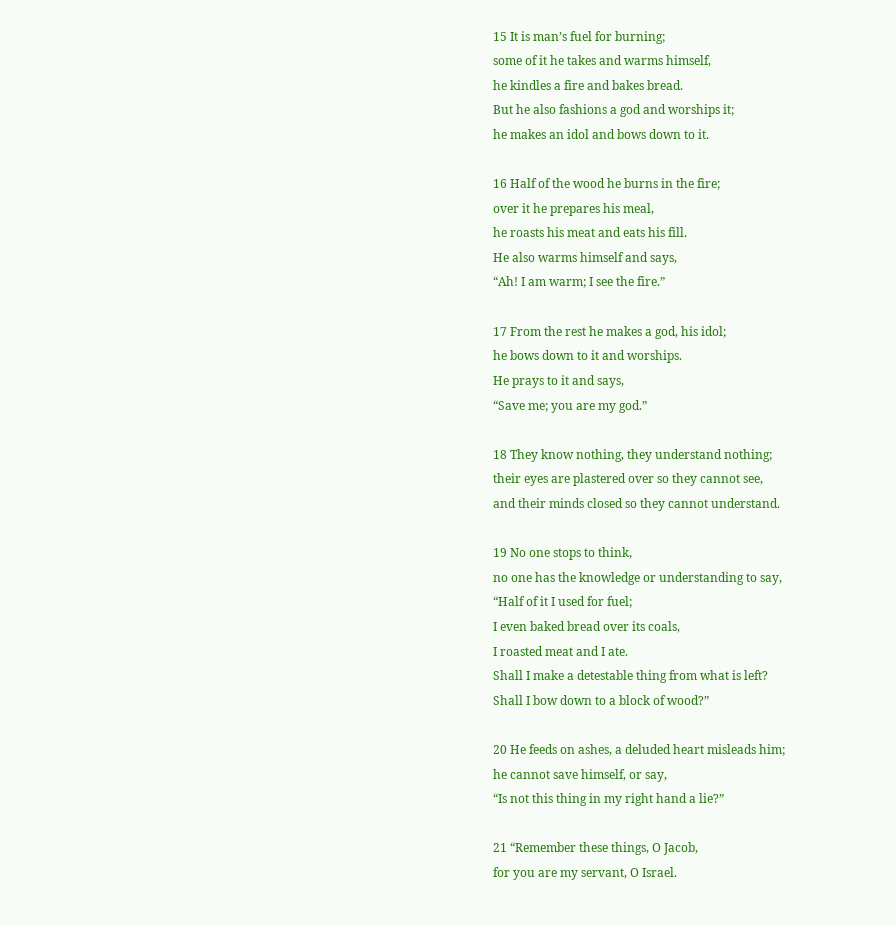15 It is man’s fuel for burning;
some of it he takes and warms himself,
he kindles a fire and bakes bread.
But he also fashions a god and worships it;
he makes an idol and bows down to it.

16 Half of the wood he burns in the fire;
over it he prepares his meal,
he roasts his meat and eats his fill.
He also warms himself and says,
“Ah! I am warm; I see the fire.”

17 From the rest he makes a god, his idol;
he bows down to it and worships.
He prays to it and says,
“Save me; you are my god.”

18 They know nothing, they understand nothing;
their eyes are plastered over so they cannot see,
and their minds closed so they cannot understand.

19 No one stops to think,
no one has the knowledge or understanding to say,
“Half of it I used for fuel;
I even baked bread over its coals,
I roasted meat and I ate.
Shall I make a detestable thing from what is left?
Shall I bow down to a block of wood?”

20 He feeds on ashes, a deluded heart misleads him;
he cannot save himself, or say,
“Is not this thing in my right hand a lie?”

21 “Remember these things, O Jacob,
for you are my servant, O Israel.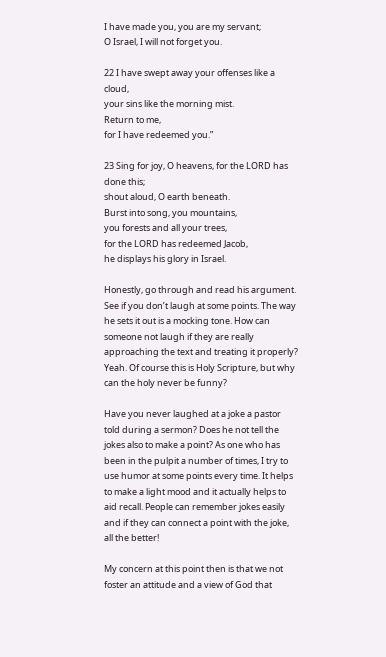I have made you, you are my servant;
O Israel, I will not forget you.

22 I have swept away your offenses like a cloud,
your sins like the morning mist.
Return to me,
for I have redeemed you.”

23 Sing for joy, O heavens, for the LORD has done this;
shout aloud, O earth beneath.
Burst into song, you mountains,
you forests and all your trees,
for the LORD has redeemed Jacob,
he displays his glory in Israel.

Honestly, go through and read his argument. See if you don’t laugh at some points. The way he sets it out is a mocking tone. How can someone not laugh if they are really approaching the text and treating it properly? Yeah. Of course this is Holy Scripture, but why can the holy never be funny?

Have you never laughed at a joke a pastor told during a sermon? Does he not tell the jokes also to make a point? As one who has been in the pulpit a number of times, I try to use humor at some points every time. It helps to make a light mood and it actually helps to aid recall. People can remember jokes easily and if they can connect a point with the joke, all the better!

My concern at this point then is that we not foster an attitude and a view of God that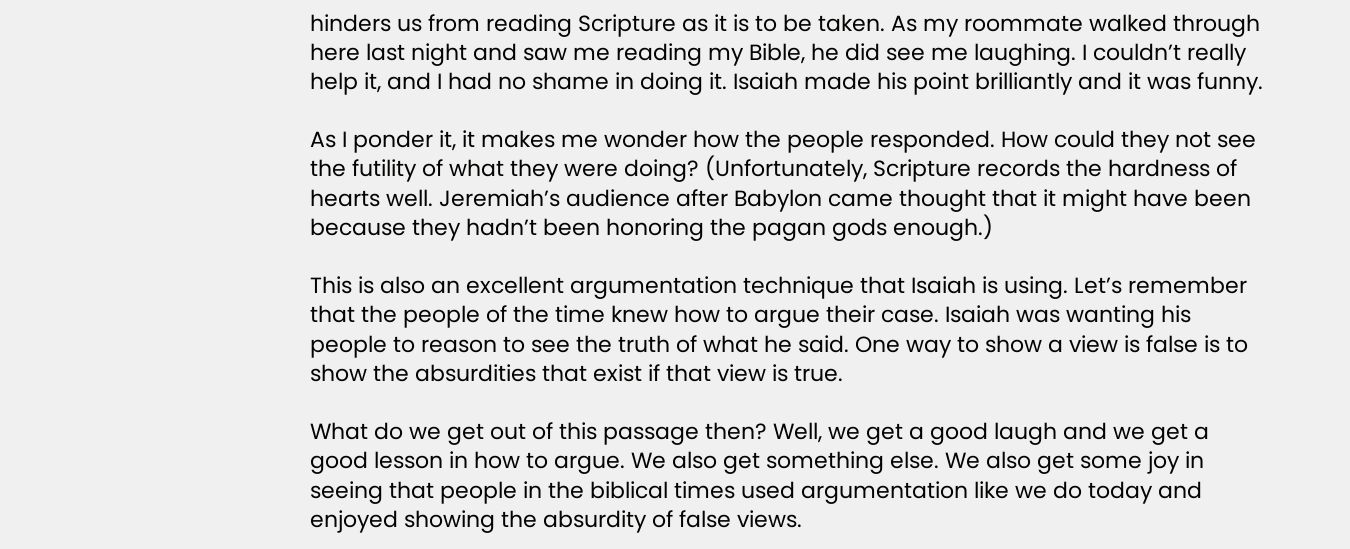hinders us from reading Scripture as it is to be taken. As my roommate walked through here last night and saw me reading my Bible, he did see me laughing. I couldn’t really help it, and I had no shame in doing it. Isaiah made his point brilliantly and it was funny.

As I ponder it, it makes me wonder how the people responded. How could they not see the futility of what they were doing? (Unfortunately, Scripture records the hardness of hearts well. Jeremiah’s audience after Babylon came thought that it might have been because they hadn’t been honoring the pagan gods enough.)

This is also an excellent argumentation technique that Isaiah is using. Let’s remember that the people of the time knew how to argue their case. Isaiah was wanting his people to reason to see the truth of what he said. One way to show a view is false is to show the absurdities that exist if that view is true.

What do we get out of this passage then? Well, we get a good laugh and we get a good lesson in how to argue. We also get something else. We also get some joy in seeing that people in the biblical times used argumentation like we do today and enjoyed showing the absurdity of false views.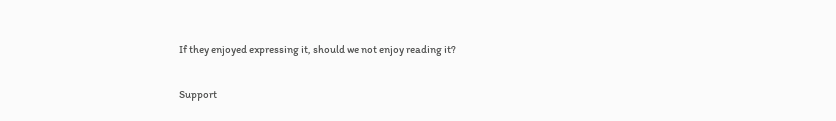If they enjoyed expressing it, should we not enjoy reading it?

Support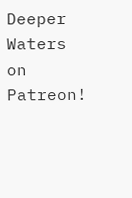Deeper Waters on Patreon!